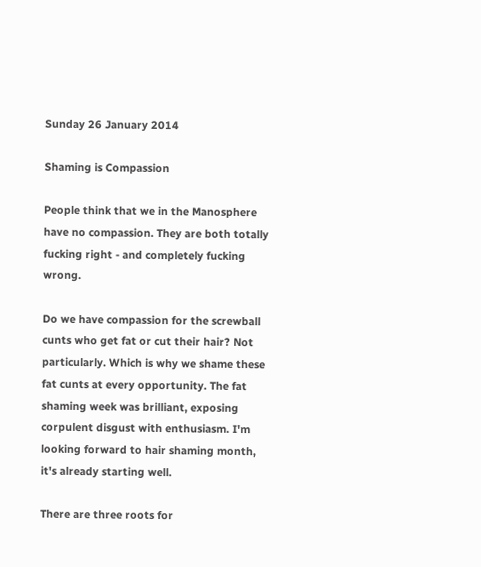Sunday 26 January 2014

Shaming is Compassion

People think that we in the Manosphere have no compassion. They are both totally fucking right - and completely fucking wrong.

Do we have compassion for the screwball cunts who get fat or cut their hair? Not particularly. Which is why we shame these fat cunts at every opportunity. The fat shaming week was brilliant, exposing corpulent disgust with enthusiasm. I'm looking forward to hair shaming month, it's already starting well.

There are three roots for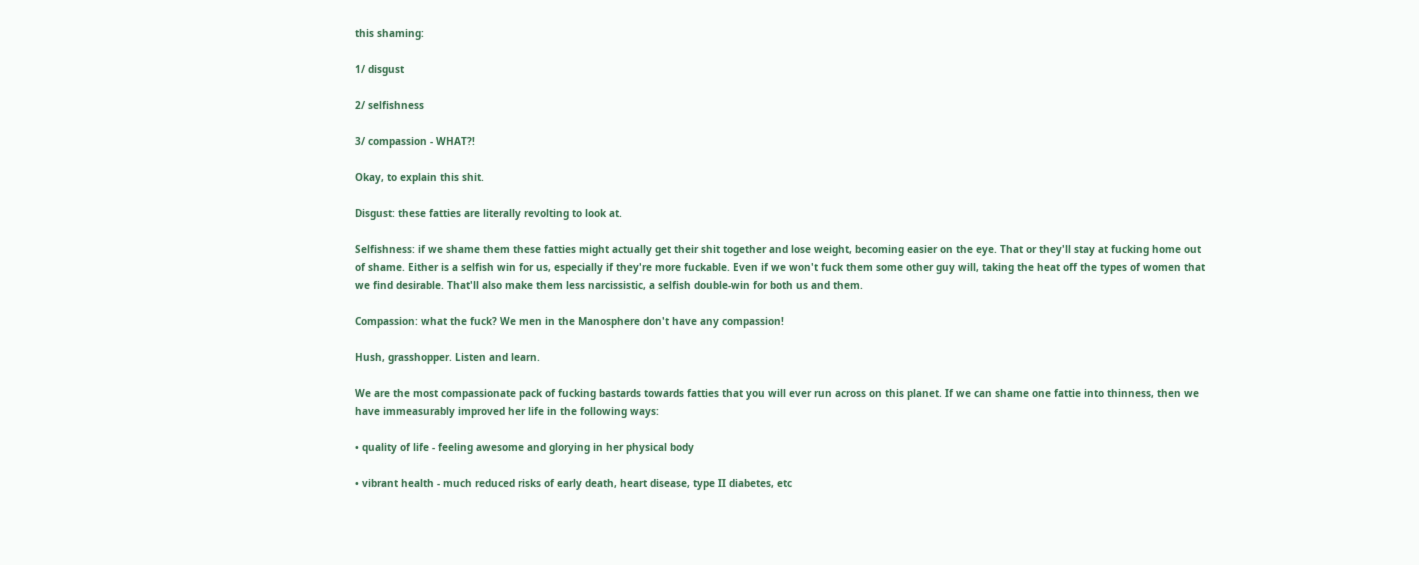this shaming:

1/ disgust

2/ selfishness

3/ compassion - WHAT?!

Okay, to explain this shit.

Disgust: these fatties are literally revolting to look at.

Selfishness: if we shame them these fatties might actually get their shit together and lose weight, becoming easier on the eye. That or they'll stay at fucking home out of shame. Either is a selfish win for us, especially if they're more fuckable. Even if we won't fuck them some other guy will, taking the heat off the types of women that we find desirable. That'll also make them less narcissistic, a selfish double-win for both us and them.

Compassion: what the fuck? We men in the Manosphere don't have any compassion!

Hush, grasshopper. Listen and learn.

We are the most compassionate pack of fucking bastards towards fatties that you will ever run across on this planet. If we can shame one fattie into thinness, then we have immeasurably improved her life in the following ways:

• quality of life - feeling awesome and glorying in her physical body

• vibrant health - much reduced risks of early death, heart disease, type II diabetes, etc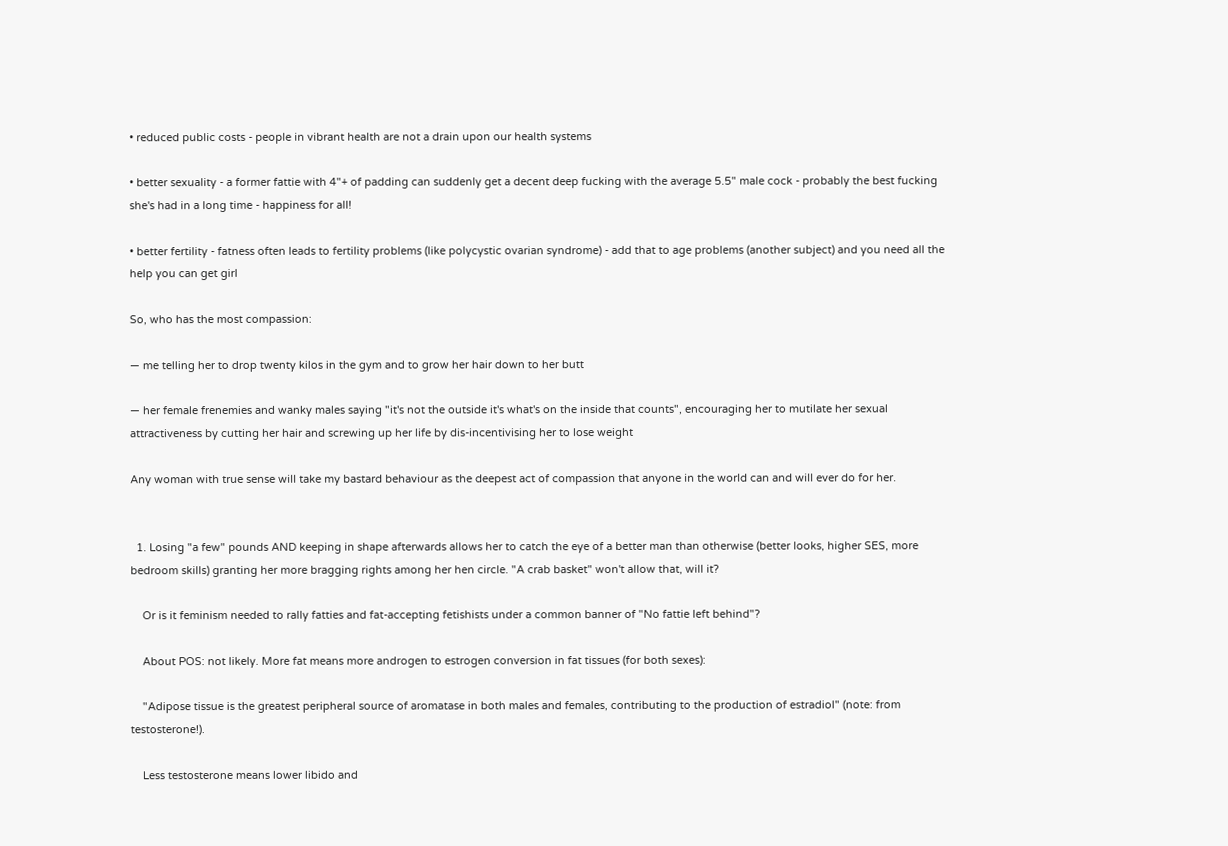• reduced public costs - people in vibrant health are not a drain upon our health systems

• better sexuality - a former fattie with 4"+ of padding can suddenly get a decent deep fucking with the average 5.5" male cock - probably the best fucking she's had in a long time - happiness for all!

• better fertility - fatness often leads to fertility problems (like polycystic ovarian syndrome) - add that to age problems (another subject) and you need all the help you can get girl

So, who has the most compassion:

— me telling her to drop twenty kilos in the gym and to grow her hair down to her butt

— her female frenemies and wanky males saying "it's not the outside it's what's on the inside that counts", encouraging her to mutilate her sexual attractiveness by cutting her hair and screwing up her life by dis-incentivising her to lose weight

Any woman with true sense will take my bastard behaviour as the deepest act of compassion that anyone in the world can and will ever do for her.


  1. Losing "a few" pounds AND keeping in shape afterwards allows her to catch the eye of a better man than otherwise (better looks, higher SES, more bedroom skills) granting her more bragging rights among her hen circle. "A crab basket" won't allow that, will it?

    Or is it feminism needed to rally fatties and fat-accepting fetishists under a common banner of "No fattie left behind"?

    About POS: not likely. More fat means more androgen to estrogen conversion in fat tissues (for both sexes):

    "Adipose tissue is the greatest peripheral source of aromatase in both males and females, contributing to the production of estradiol" (note: from testosterone!).

    Less testosterone means lower libido and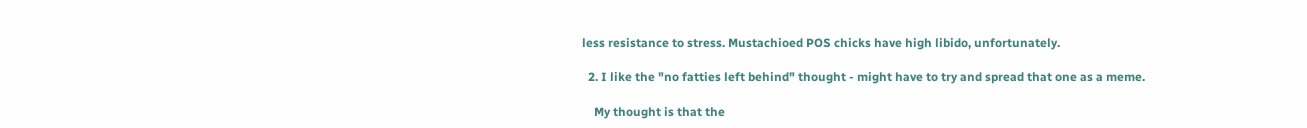less resistance to stress. Mustachioed POS chicks have high libido, unfortunately.

  2. I like the "no fatties left behind" thought - might have to try and spread that one as a meme.

    My thought is that the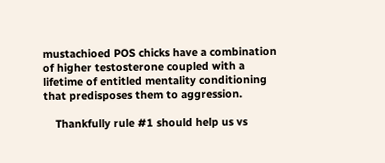mustachioed POS chicks have a combination of higher testosterone coupled with a lifetime of entitled mentality conditioning that predisposes them to aggression.

    Thankfully rule #1 should help us vs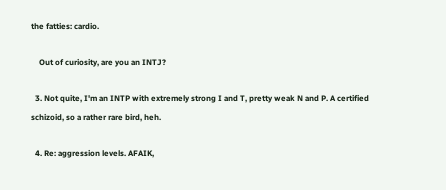the fatties: cardio.

    Out of curiosity, are you an INTJ?

  3. Not quite, I'm an INTP with extremely strong I and T, pretty weak N and P. A certified schizoid, so a rather rare bird, heh.

  4. Re: aggression levels. AFAIK,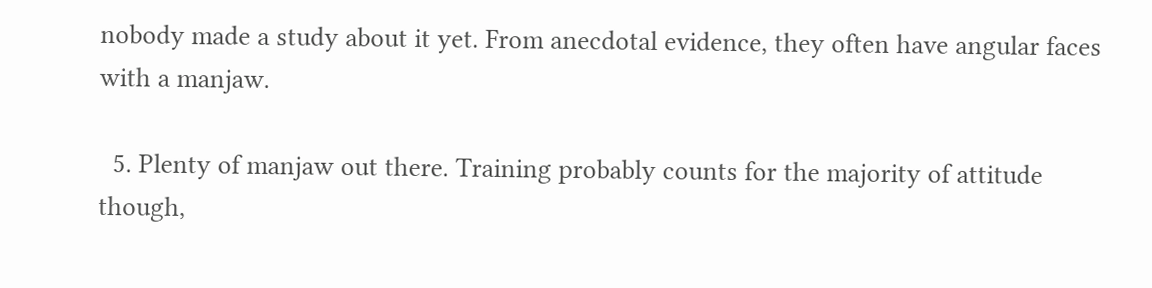nobody made a study about it yet. From anecdotal evidence, they often have angular faces with a manjaw.

  5. Plenty of manjaw out there. Training probably counts for the majority of attitude though,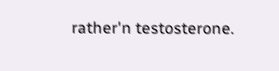rather'n testosterone.